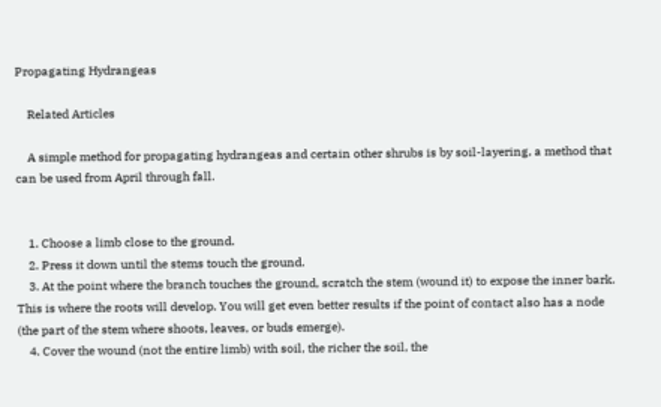Propagating Hydrangeas

    Related Articles

    A simple method for propagating hydrangeas and certain other shrubs is by soil-layering, a method that can be used from April through fall.


    1. Choose a limb close to the ground.
    2. Press it down until the stems touch the ground.
    3. At the point where the branch touches the ground, scratch the stem (wound it) to expose the inner bark. This is where the roots will develop. You will get even better results if the point of contact also has a node (the part of the stem where shoots, leaves, or buds emerge).
    4. Cover the wound (not the entire limb) with soil, the richer the soil, the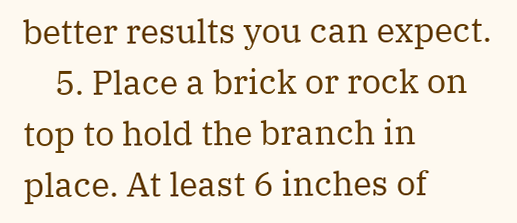better results you can expect.
    5. Place a brick or rock on top to hold the branch in place. At least 6 inches of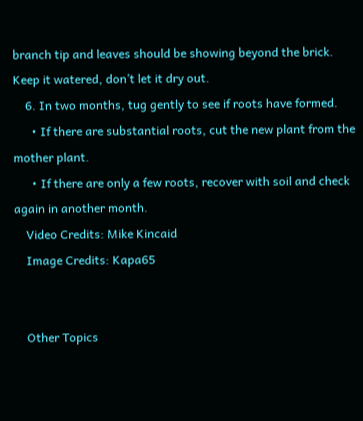branch tip and leaves should be showing beyond the brick. Keep it watered, don’t let it dry out.
    6. In two months, tug gently to see if roots have formed.
      • If there are substantial roots, cut the new plant from the mother plant.
      • If there are only a few roots, recover with soil and check again in another month.
    Video Credits: Mike Kincaid
    Image Credits: Kapa65


    Other Topics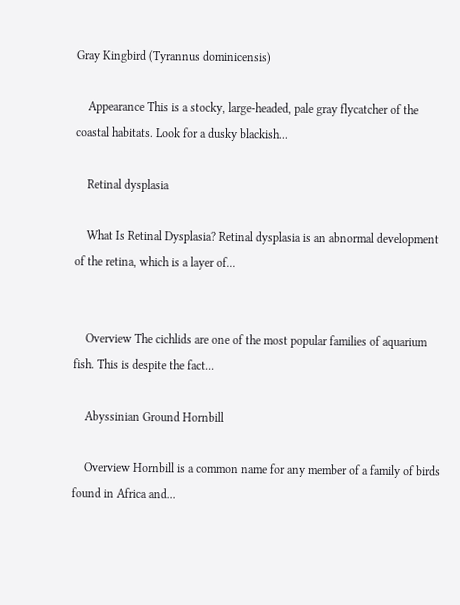Gray Kingbird (Tyrannus dominicensis)

    Appearance This is a stocky, large-headed, pale gray flycatcher of the coastal habitats. Look for a dusky blackish...

    Retinal dysplasia

    What Is Retinal Dysplasia? Retinal dysplasia is an abnormal development of the retina, which is a layer of...


    Overview The cichlids are one of the most popular families of aquarium fish. This is despite the fact...

    Abyssinian Ground Hornbill

    Overview Hornbill is a common name for any member of a family of birds found in Africa and...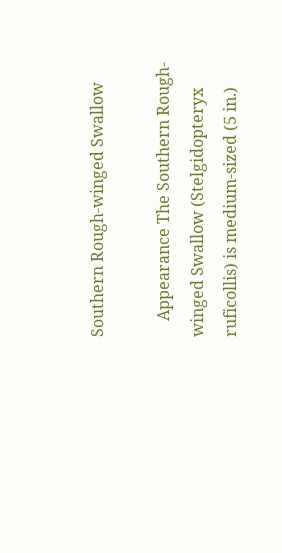Southern Rough-winged Swallow

    Appearance The Southern Rough-winged Swallow (Stelgidopteryx ruficollis) is medium-sized (5 in.)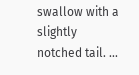swallow with a slightly notched tail. ...